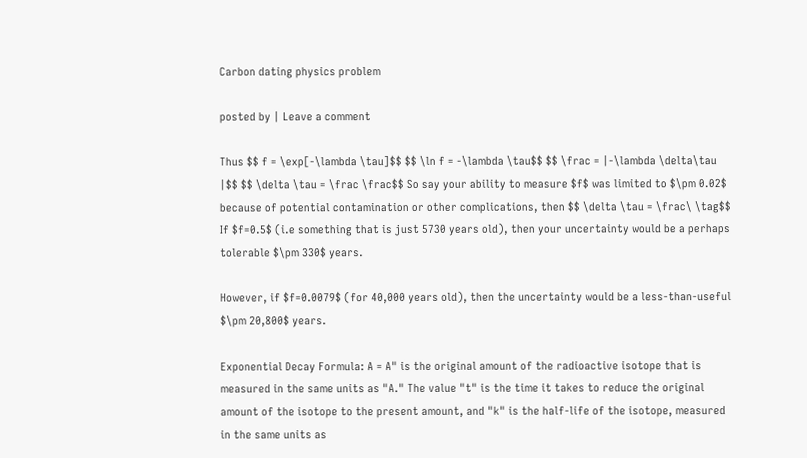Carbon dating physics problem

posted by | Leave a comment

Thus $$ f = \exp[-\lambda \tau]$$ $$ \ln f = -\lambda \tau$$ $$ \frac = |-\lambda \delta\tau |$$ $$ \delta \tau = \frac \frac$$ So say your ability to measure $f$ was limited to $\pm 0.02$ because of potential contamination or other complications, then $$ \delta \tau = \frac\ \tag$$ If $f=0.5$ (i.e something that is just 5730 years old), then your uncertainty would be a perhaps tolerable $\pm 330$ years.

However, if $f=0.0079$ (for 40,000 years old), then the uncertainty would be a less-than-useful $\pm 20,800$ years.

Exponential Decay Formula: A = A" is the original amount of the radioactive isotope that is measured in the same units as "A." The value "t" is the time it takes to reduce the original amount of the isotope to the present amount, and "k" is the half-life of the isotope, measured in the same units as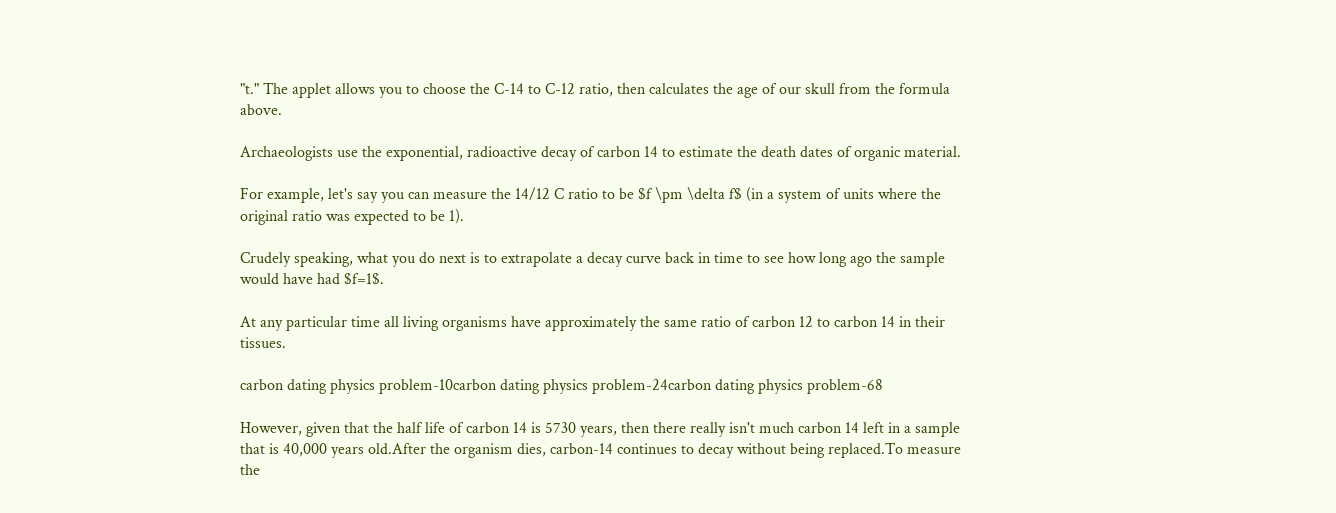"t." The applet allows you to choose the C-14 to C-12 ratio, then calculates the age of our skull from the formula above.

Archaeologists use the exponential, radioactive decay of carbon 14 to estimate the death dates of organic material.

For example, let's say you can measure the 14/12 C ratio to be $f \pm \delta f$ (in a system of units where the original ratio was expected to be 1).

Crudely speaking, what you do next is to extrapolate a decay curve back in time to see how long ago the sample would have had $f=1$.

At any particular time all living organisms have approximately the same ratio of carbon 12 to carbon 14 in their tissues.

carbon dating physics problem-10carbon dating physics problem-24carbon dating physics problem-68

However, given that the half life of carbon 14 is 5730 years, then there really isn't much carbon 14 left in a sample that is 40,000 years old.After the organism dies, carbon-14 continues to decay without being replaced.To measure the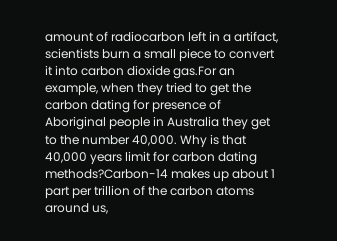amount of radiocarbon left in a artifact, scientists burn a small piece to convert it into carbon dioxide gas.For an example, when they tried to get the carbon dating for presence of Aboriginal people in Australia they get to the number 40,000. Why is that 40,000 years limit for carbon dating methods?Carbon-14 makes up about 1 part per trillion of the carbon atoms around us,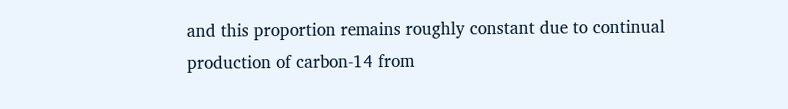and this proportion remains roughly constant due to continual production of carbon-14 from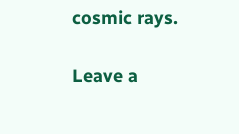cosmic rays.

Leave a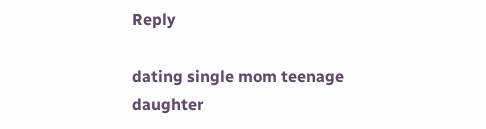Reply

dating single mom teenage daughter